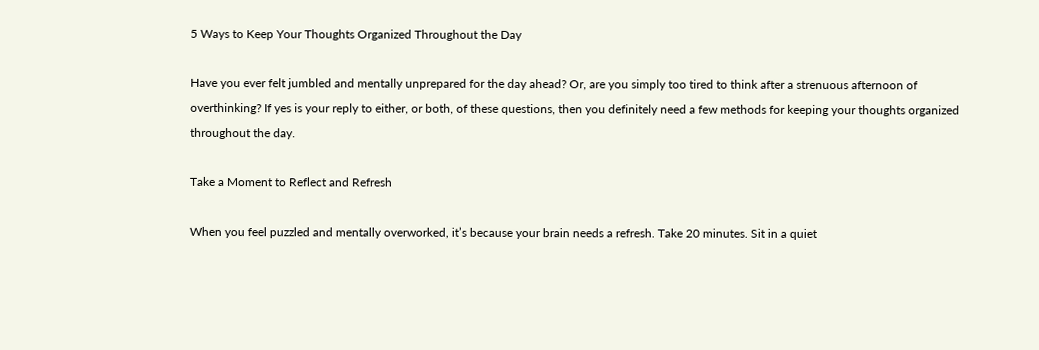5 Ways to Keep Your Thoughts Organized Throughout the Day

Have you ever felt jumbled and mentally unprepared for the day ahead? Or, are you simply too tired to think after a strenuous afternoon of overthinking? If yes is your reply to either, or both, of these questions, then you definitely need a few methods for keeping your thoughts organized throughout the day.

Take a Moment to Reflect and Refresh

When you feel puzzled and mentally overworked, it’s because your brain needs a refresh. Take 20 minutes. Sit in a quiet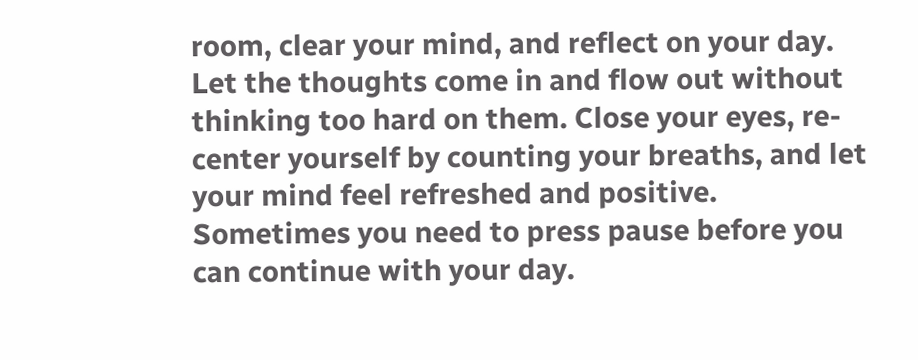room, clear your mind, and reflect on your day. Let the thoughts come in and flow out without thinking too hard on them. Close your eyes, re-center yourself by counting your breaths, and let your mind feel refreshed and positive. Sometimes you need to press pause before you can continue with your day.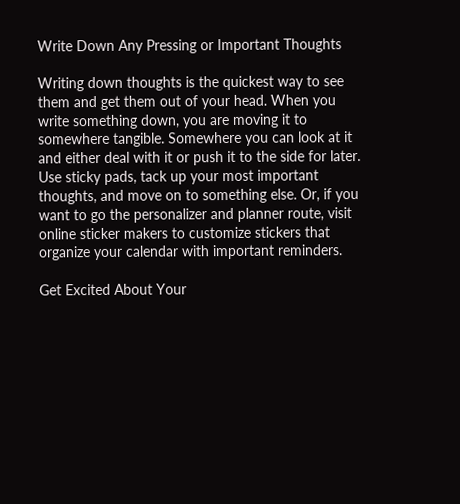Write Down Any Pressing or Important Thoughts

Writing down thoughts is the quickest way to see them and get them out of your head. When you write something down, you are moving it to somewhere tangible. Somewhere you can look at it and either deal with it or push it to the side for later. Use sticky pads, tack up your most important thoughts, and move on to something else. Or, if you want to go the personalizer and planner route, visit online sticker makers to customize stickers that organize your calendar with important reminders.

Get Excited About Your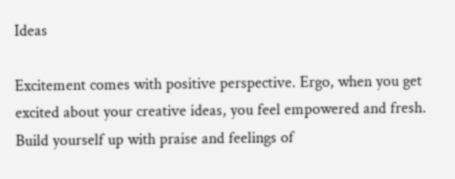Ideas

Excitement comes with positive perspective. Ergo, when you get excited about your creative ideas, you feel empowered and fresh. Build yourself up with praise and feelings of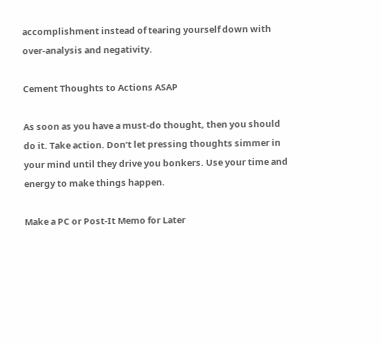accomplishment instead of tearing yourself down with over-analysis and negativity.

Cement Thoughts to Actions ASAP

As soon as you have a must-do thought, then you should do it. Take action. Don’t let pressing thoughts simmer in your mind until they drive you bonkers. Use your time and energy to make things happen.

Make a PC or Post-It Memo for Later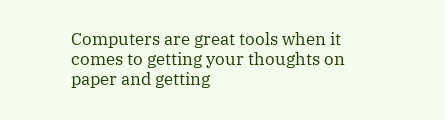Computers are great tools when it comes to getting your thoughts on paper and getting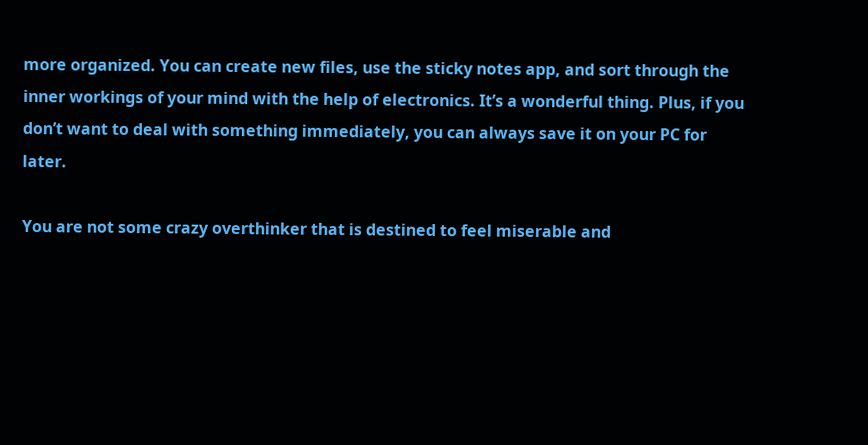more organized. You can create new files, use the sticky notes app, and sort through the inner workings of your mind with the help of electronics. It’s a wonderful thing. Plus, if you don’t want to deal with something immediately, you can always save it on your PC for later.

You are not some crazy overthinker that is destined to feel miserable and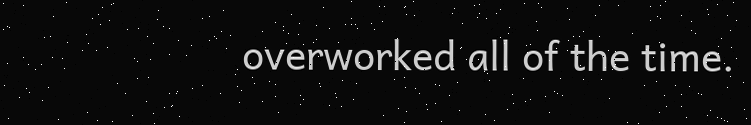overworked all of the time.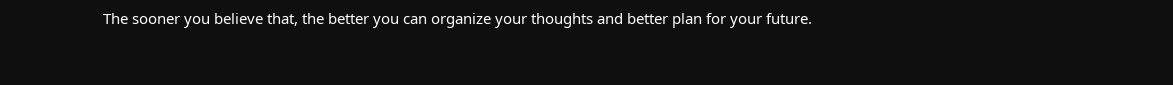The sooner you believe that, the better you can organize your thoughts and better plan for your future.